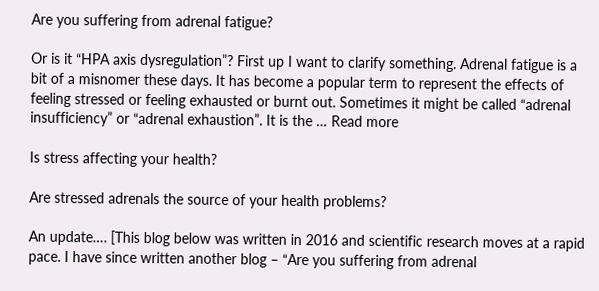Are you suffering from adrenal fatigue?

Or is it “HPA axis dysregulation”? First up I want to clarify something. Adrenal fatigue is a bit of a misnomer these days. It has become a popular term to represent the effects of feeling stressed or feeling exhausted or burnt out. Sometimes it might be called “adrenal insufficiency” or “adrenal exhaustion”. It is the … Read more

Is stress affecting your health?

Are stressed adrenals the source of your health problems?

An update…. [This blog below was written in 2016 and scientific research moves at a rapid pace. I have since written another blog – “Are you suffering from adrenal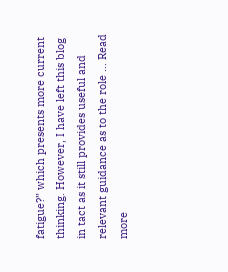fatigue?” which presents more current thinking. However, I have left this blog in tact as it still provides useful and relevant guidance as to the role … Read more